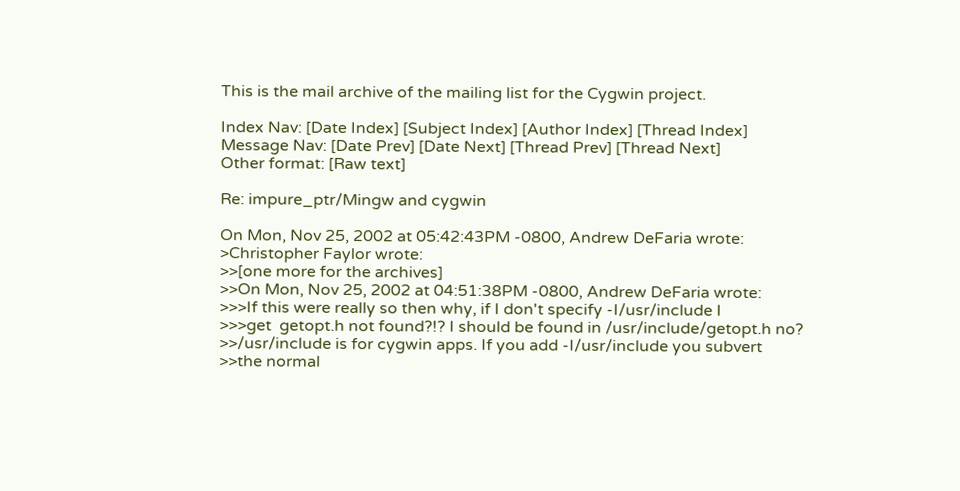This is the mail archive of the mailing list for the Cygwin project.

Index Nav: [Date Index] [Subject Index] [Author Index] [Thread Index]
Message Nav: [Date Prev] [Date Next] [Thread Prev] [Thread Next]
Other format: [Raw text]

Re: impure_ptr/Mingw and cygwin

On Mon, Nov 25, 2002 at 05:42:43PM -0800, Andrew DeFaria wrote:
>Christopher Faylor wrote:
>>[one more for the archives]
>>On Mon, Nov 25, 2002 at 04:51:38PM -0800, Andrew DeFaria wrote:
>>>If this were really so then why, if I don't specify -I/usr/include I
>>>get  getopt.h not found?!? I should be found in /usr/include/getopt.h no?
>>/usr/include is for cygwin apps. If you add -I/usr/include you subvert
>>the normal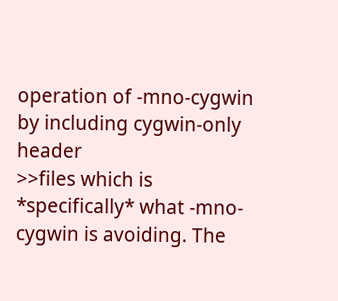operation of -mno-cygwin by including cygwin-only header
>>files which is *specifically* what -mno-cygwin is avoiding. The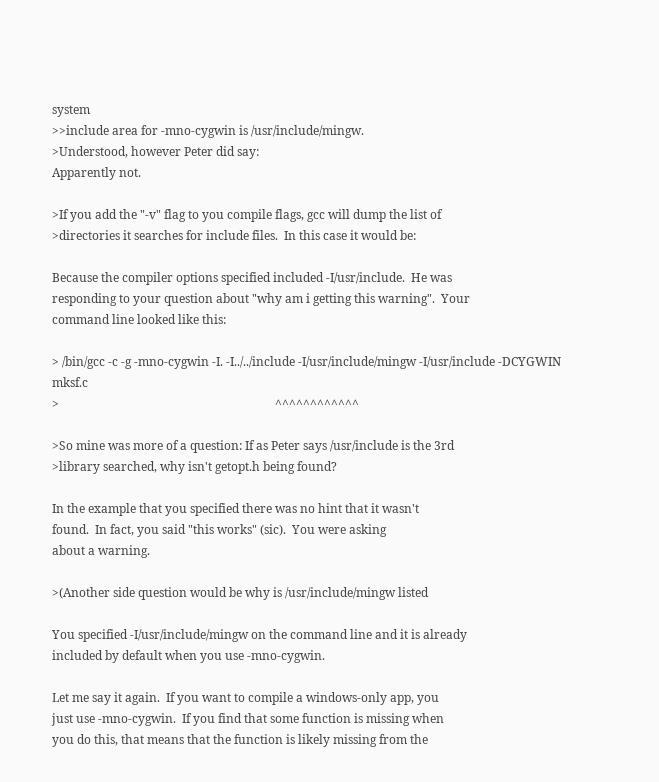system
>>include area for -mno-cygwin is /usr/include/mingw.
>Understood, however Peter did say:
Apparently not.

>If you add the "-v" flag to you compile flags, gcc will dump the list of
>directories it searches for include files.  In this case it would be:

Because the compiler options specified included -I/usr/include.  He was
responding to your question about "why am i getting this warning".  Your
command line looked like this:

> /bin/gcc -c -g -mno-cygwin -I. -I../../include -I/usr/include/mingw -I/usr/include -DCYGWIN mksf.c
>                                                                        ^^^^^^^^^^^^

>So mine was more of a question: If as Peter says /usr/include is the 3rd
>library searched, why isn't getopt.h being found?

In the example that you specified there was no hint that it wasn't
found.  In fact, you said "this works" (sic).  You were asking
about a warning.

>(Another side question would be why is /usr/include/mingw listed

You specified -I/usr/include/mingw on the command line and it is already
included by default when you use -mno-cygwin.

Let me say it again.  If you want to compile a windows-only app, you
just use -mno-cygwin.  If you find that some function is missing when
you do this, that means that the function is likely missing from the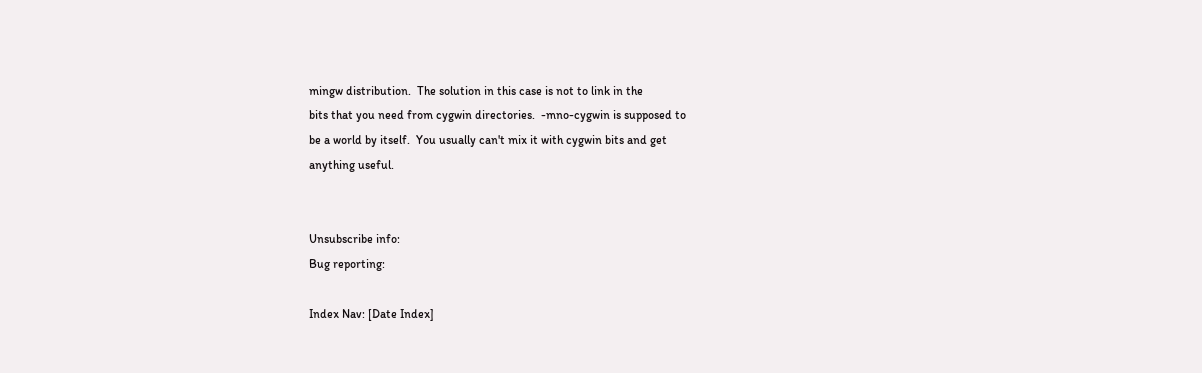mingw distribution.  The solution in this case is not to link in the
bits that you need from cygwin directories.  -mno-cygwin is supposed to
be a world by itself.  You usually can't mix it with cygwin bits and get
anything useful.


Unsubscribe info:
Bug reporting:

Index Nav: [Date Index]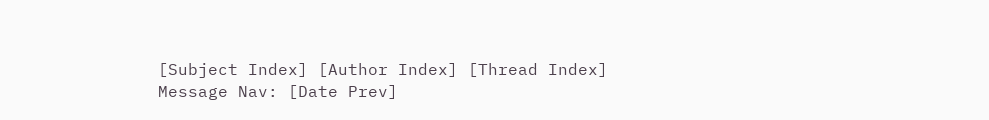[Subject Index] [Author Index] [Thread Index]
Message Nav: [Date Prev]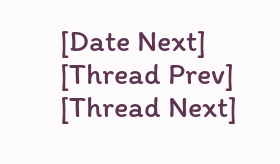[Date Next] [Thread Prev] [Thread Next]